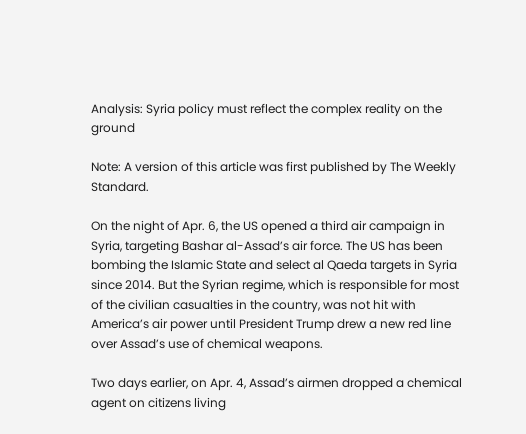Analysis: Syria policy must reflect the complex reality on the ground

Note: A version of this article was first published by The Weekly Standard.

On the night of Apr. 6, the US opened a third air campaign in Syria, targeting Bashar al-Assad’s air force. The US has been bombing the Islamic State and select al Qaeda targets in Syria since 2014. But the Syrian regime, which is responsible for most of the civilian casualties in the country, was not hit with America’s air power until President Trump drew a new red line over Assad’s use of chemical weapons.

Two days earlier, on Apr. 4, Assad’s airmen dropped a chemical agent on citizens living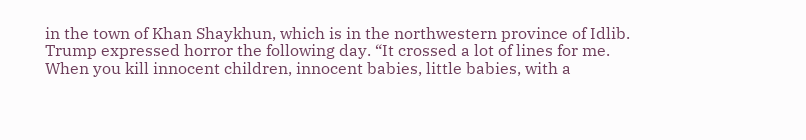in the town of Khan Shaykhun, which is in the northwestern province of Idlib. Trump expressed horror the following day. “It crossed a lot of lines for me. When you kill innocent children, innocent babies, little babies, with a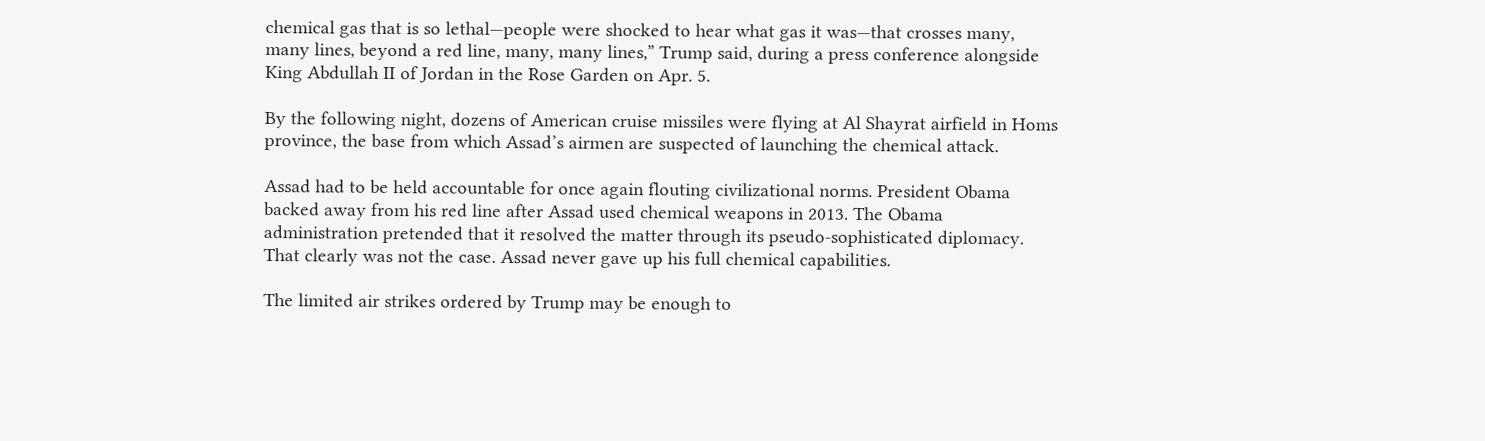chemical gas that is so lethal—people were shocked to hear what gas it was—that crosses many, many lines, beyond a red line, many, many lines,” Trump said, during a press conference alongside King Abdullah II of Jordan in the Rose Garden on Apr. 5.

By the following night, dozens of American cruise missiles were flying at Al Shayrat airfield in Homs province, the base from which Assad’s airmen are suspected of launching the chemical attack.

Assad had to be held accountable for once again flouting civilizational norms. President Obama backed away from his red line after Assad used chemical weapons in 2013. The Obama administration pretended that it resolved the matter through its pseudo-sophisticated diplomacy. That clearly was not the case. Assad never gave up his full chemical capabilities.

The limited air strikes ordered by Trump may be enough to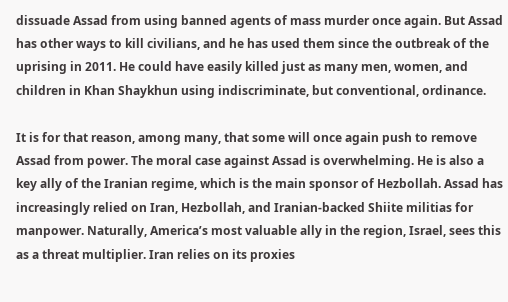dissuade Assad from using banned agents of mass murder once again. But Assad has other ways to kill civilians, and he has used them since the outbreak of the uprising in 2011. He could have easily killed just as many men, women, and children in Khan Shaykhun using indiscriminate, but conventional, ordinance.

It is for that reason, among many, that some will once again push to remove Assad from power. The moral case against Assad is overwhelming. He is also a key ally of the Iranian regime, which is the main sponsor of Hezbollah. Assad has increasingly relied on Iran, Hezbollah, and Iranian-backed Shiite militias for manpower. Naturally, America’s most valuable ally in the region, Israel, sees this as a threat multiplier. Iran relies on its proxies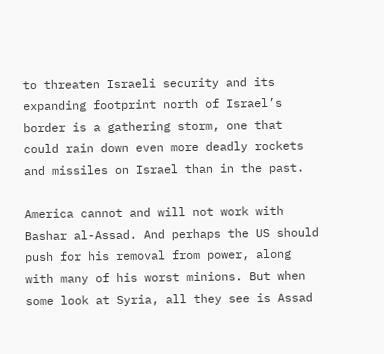to threaten Israeli security and its expanding footprint north of Israel’s border is a gathering storm, one that could rain down even more deadly rockets and missiles on Israel than in the past.

America cannot and will not work with Bashar al-Assad. And perhaps the US should push for his removal from power, along with many of his worst minions. But when some look at Syria, all they see is Assad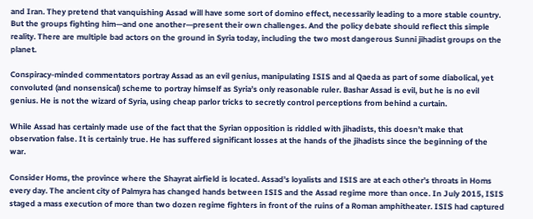and Iran. They pretend that vanquishing Assad will have some sort of domino effect, necessarily leading to a more stable country. But the groups fighting him—and one another—present their own challenges. And the policy debate should reflect this simple reality. There are multiple bad actors on the ground in Syria today, including the two most dangerous Sunni jihadist groups on the planet.

Conspiracy-minded commentators portray Assad as an evil genius, manipulating ISIS and al Qaeda as part of some diabolical, yet convoluted (and nonsensical) scheme to portray himself as Syria’s only reasonable ruler. Bashar Assad is evil, but he is no evil genius. He is not the wizard of Syria, using cheap parlor tricks to secretly control perceptions from behind a curtain.

While Assad has certainly made use of the fact that the Syrian opposition is riddled with jihadists, this doesn’t make that observation false. It is certainly true. He has suffered significant losses at the hands of the jihadists since the beginning of the war.

Consider Homs, the province where the Shayrat airfield is located. Assad’s loyalists and ISIS are at each other’s throats in Homs every day. The ancient city of Palmyra has changed hands between ISIS and the Assad regime more than once. In July 2015, ISIS staged a mass execution of more than two dozen regime fighters in front of the ruins of a Roman amphitheater. ISIS had captured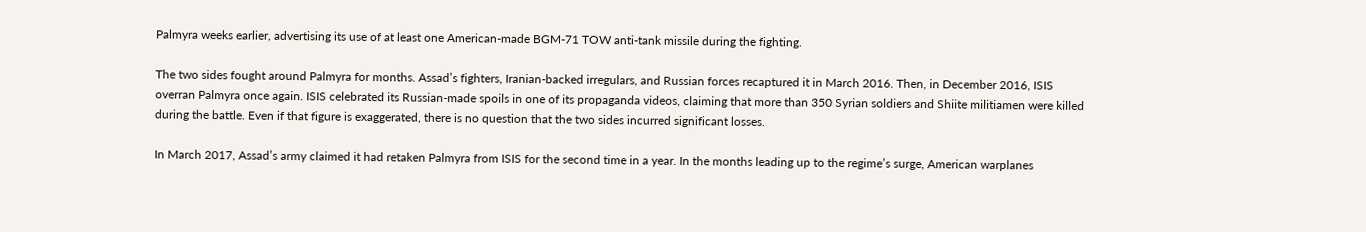Palmyra weeks earlier, advertising its use of at least one American-made BGM-71 TOW anti-tank missile during the fighting.

The two sides fought around Palmyra for months. Assad’s fighters, Iranian-backed irregulars, and Russian forces recaptured it in March 2016. Then, in December 2016, ISIS overran Palmyra once again. ISIS celebrated its Russian-made spoils in one of its propaganda videos, claiming that more than 350 Syrian soldiers and Shiite militiamen were killed during the battle. Even if that figure is exaggerated, there is no question that the two sides incurred significant losses.

In March 2017, Assad’s army claimed it had retaken Palmyra from ISIS for the second time in a year. In the months leading up to the regime’s surge, American warplanes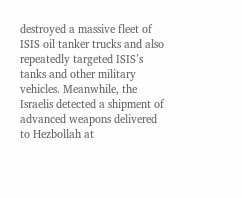destroyed a massive fleet of ISIS oil tanker trucks and also repeatedly targeted ISIS’s tanks and other military vehicles. Meanwhile, the Israelis detected a shipment of advanced weapons delivered to Hezbollah at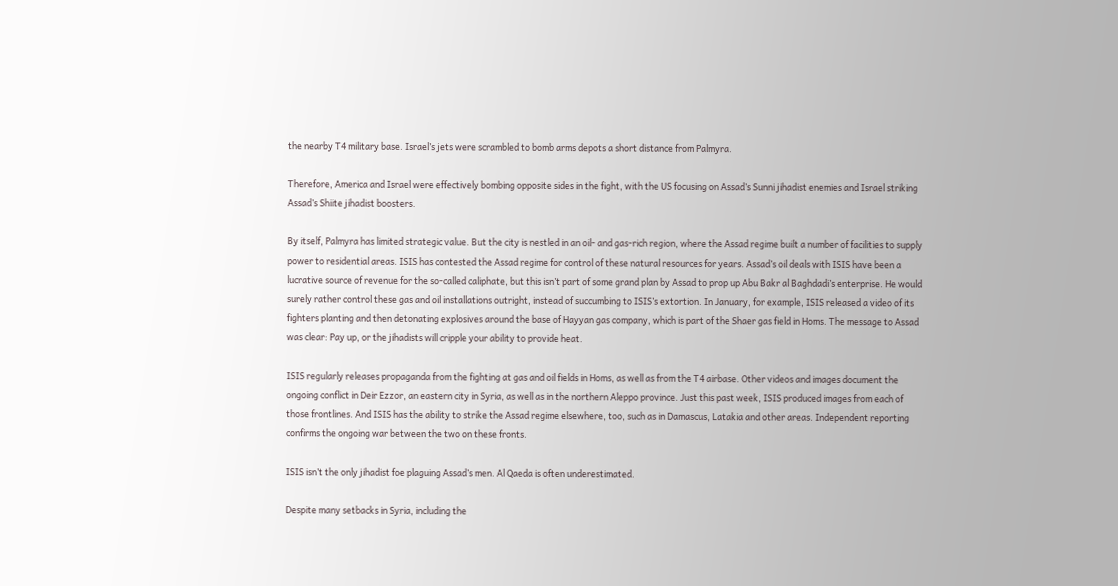the nearby T4 military base. Israel’s jets were scrambled to bomb arms depots a short distance from Palmyra.

Therefore, America and Israel were effectively bombing opposite sides in the fight, with the US focusing on Assad’s Sunni jihadist enemies and Israel striking Assad’s Shiite jihadist boosters.

By itself, Palmyra has limited strategic value. But the city is nestled in an oil- and gas-rich region, where the Assad regime built a number of facilities to supply power to residential areas. ISIS has contested the Assad regime for control of these natural resources for years. Assad’s oil deals with ISIS have been a lucrative source of revenue for the so-called caliphate, but this isn’t part of some grand plan by Assad to prop up Abu Bakr al Baghdadi’s enterprise. He would surely rather control these gas and oil installations outright, instead of succumbing to ISIS’s extortion. In January, for example, ISIS released a video of its fighters planting and then detonating explosives around the base of Hayyan gas company, which is part of the Shaer gas field in Homs. The message to Assad was clear: Pay up, or the jihadists will cripple your ability to provide heat.

ISIS regularly releases propaganda from the fighting at gas and oil fields in Homs, as well as from the T4 airbase. Other videos and images document the ongoing conflict in Deir Ezzor, an eastern city in Syria, as well as in the northern Aleppo province. Just this past week, ISIS produced images from each of those frontlines. And ISIS has the ability to strike the Assad regime elsewhere, too, such as in Damascus, Latakia and other areas. Independent reporting confirms the ongoing war between the two on these fronts.

ISIS isn’t the only jihadist foe plaguing Assad’s men. Al Qaeda is often underestimated.

Despite many setbacks in Syria, including the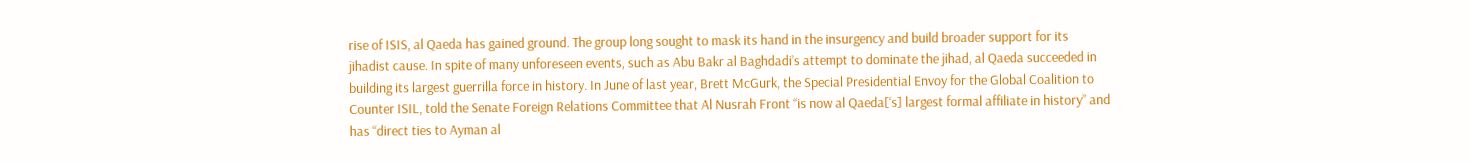rise of ISIS, al Qaeda has gained ground. The group long sought to mask its hand in the insurgency and build broader support for its jihadist cause. In spite of many unforeseen events, such as Abu Bakr al Baghdadi’s attempt to dominate the jihad, al Qaeda succeeded in building its largest guerrilla force in history. In June of last year, Brett McGurk, the Special Presidential Envoy for the Global Coalition to Counter ISIL, told the Senate Foreign Relations Committee that Al Nusrah Front “is now al Qaeda[‘s] largest formal affiliate in history” and has “direct ties to Ayman al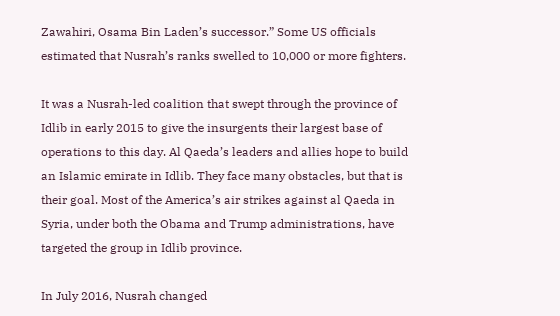Zawahiri, Osama Bin Laden’s successor.” Some US officials estimated that Nusrah’s ranks swelled to 10,000 or more fighters.

It was a Nusrah-led coalition that swept through the province of Idlib in early 2015 to give the insurgents their largest base of operations to this day. Al Qaeda’s leaders and allies hope to build an Islamic emirate in Idlib. They face many obstacles, but that is their goal. Most of the America’s air strikes against al Qaeda in Syria, under both the Obama and Trump administrations, have targeted the group in Idlib province.

In July 2016, Nusrah changed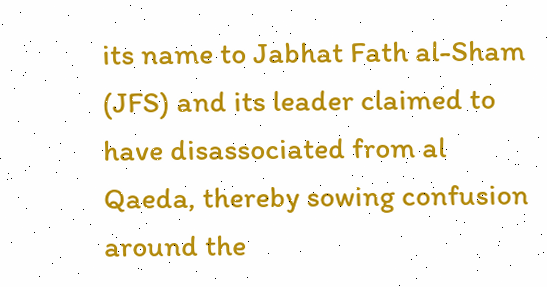its name to Jabhat Fath al-Sham (JFS) and its leader claimed to have disassociated from al Qaeda, thereby sowing confusion around the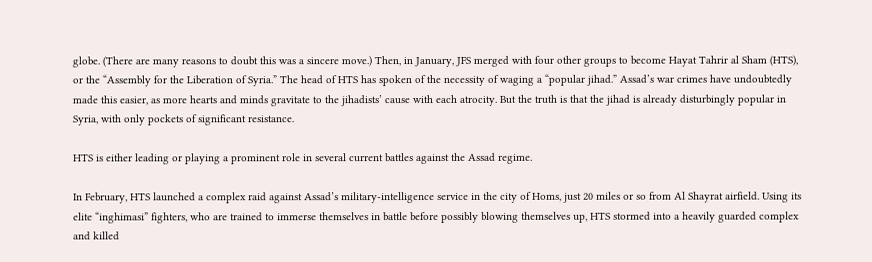globe. (There are many reasons to doubt this was a sincere move.) Then, in January, JFS merged with four other groups to become Hayat Tahrir al Sham (HTS), or the “Assembly for the Liberation of Syria.” The head of HTS has spoken of the necessity of waging a “popular jihad.” Assad’s war crimes have undoubtedly made this easier, as more hearts and minds gravitate to the jihadists’ cause with each atrocity. But the truth is that the jihad is already disturbingly popular in Syria, with only pockets of significant resistance.

HTS is either leading or playing a prominent role in several current battles against the Assad regime.

In February, HTS launched a complex raid against Assad’s military-intelligence service in the city of Homs, just 20 miles or so from Al Shayrat airfield. Using its elite “inghimasi” fighters, who are trained to immerse themselves in battle before possibly blowing themselves up, HTS stormed into a heavily guarded complex and killed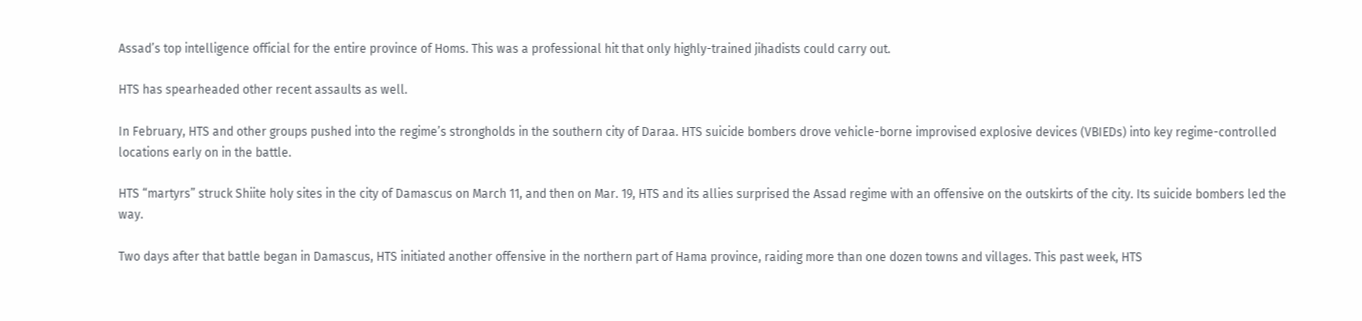Assad’s top intelligence official for the entire province of Homs. This was a professional hit that only highly-trained jihadists could carry out.

HTS has spearheaded other recent assaults as well.

In February, HTS and other groups pushed into the regime’s strongholds in the southern city of Daraa. HTS suicide bombers drove vehicle-borne improvised explosive devices (VBIEDs) into key regime-controlled locations early on in the battle.

HTS “martyrs” struck Shiite holy sites in the city of Damascus on March 11, and then on Mar. 19, HTS and its allies surprised the Assad regime with an offensive on the outskirts of the city. Its suicide bombers led the way.

Two days after that battle began in Damascus, HTS initiated another offensive in the northern part of Hama province, raiding more than one dozen towns and villages. This past week, HTS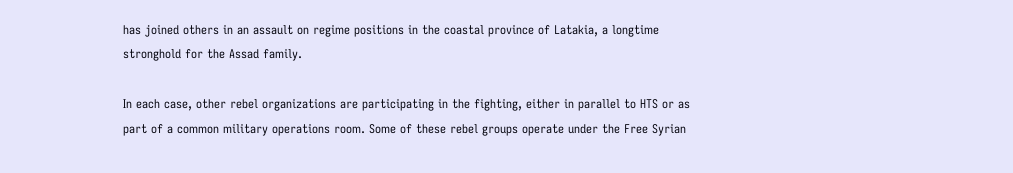has joined others in an assault on regime positions in the coastal province of Latakia, a longtime stronghold for the Assad family.

In each case, other rebel organizations are participating in the fighting, either in parallel to HTS or as part of a common military operations room. Some of these rebel groups operate under the Free Syrian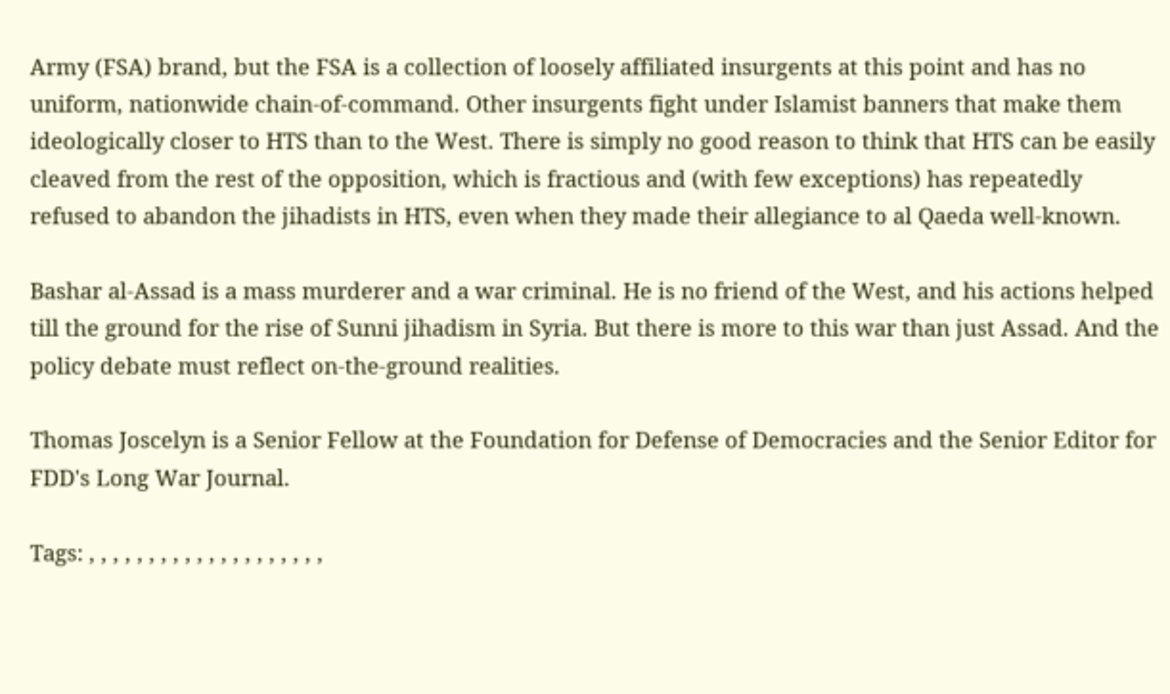Army (FSA) brand, but the FSA is a collection of loosely affiliated insurgents at this point and has no uniform, nationwide chain-of-command. Other insurgents fight under Islamist banners that make them ideologically closer to HTS than to the West. There is simply no good reason to think that HTS can be easily cleaved from the rest of the opposition, which is fractious and (with few exceptions) has repeatedly refused to abandon the jihadists in HTS, even when they made their allegiance to al Qaeda well-known.

Bashar al-Assad is a mass murderer and a war criminal. He is no friend of the West, and his actions helped till the ground for the rise of Sunni jihadism in Syria. But there is more to this war than just Assad. And the policy debate must reflect on-the-ground realities.

Thomas Joscelyn is a Senior Fellow at the Foundation for Defense of Democracies and the Senior Editor for FDD's Long War Journal.

Tags: , , , , , , , , , , , , , , , , , , , ,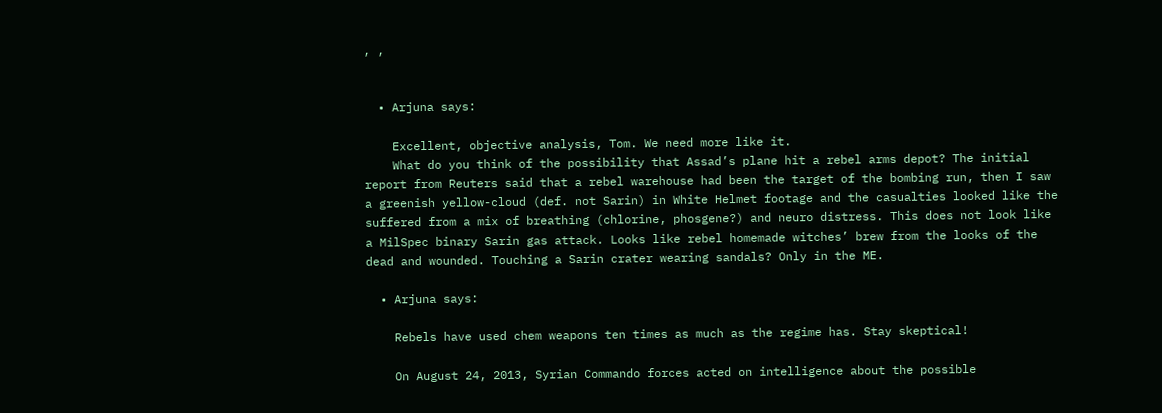, ,


  • Arjuna says:

    Excellent, objective analysis, Tom. We need more like it.
    What do you think of the possibility that Assad’s plane hit a rebel arms depot? The initial report from Reuters said that a rebel warehouse had been the target of the bombing run, then I saw a greenish yellow-cloud (def. not Sarin) in White Helmet footage and the casualties looked like the suffered from a mix of breathing (chlorine, phosgene?) and neuro distress. This does not look like a MilSpec binary Sarin gas attack. Looks like rebel homemade witches’ brew from the looks of the dead and wounded. Touching a Sarin crater wearing sandals? Only in the ME.

  • Arjuna says:

    Rebels have used chem weapons ten times as much as the regime has. Stay skeptical!

    On August 24, 2013, Syrian Commando forces acted on intelligence about the possible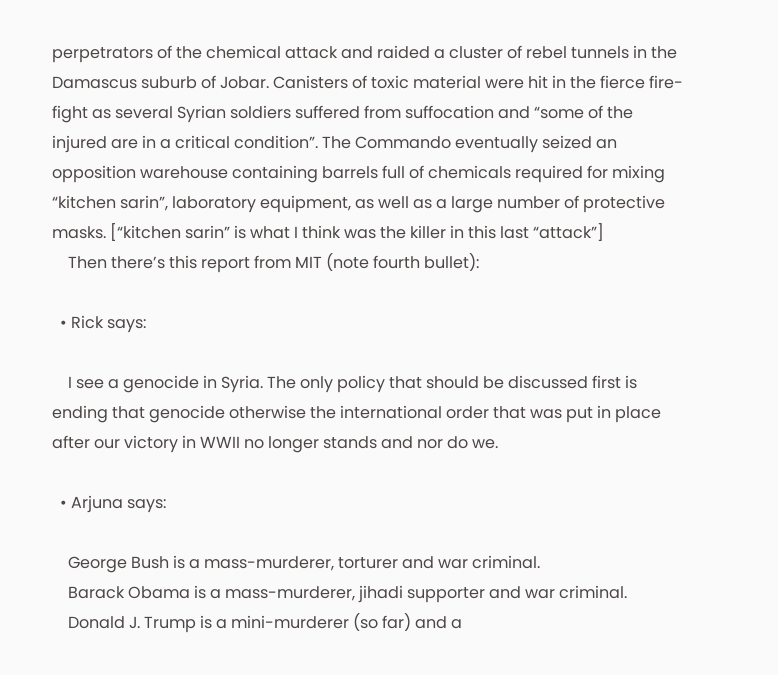perpetrators of the chemical attack and raided a cluster of rebel tunnels in the Damascus suburb of Jobar. Canisters of toxic material were hit in the fierce fire-fight as several Syrian soldiers suffered from suffocation and “some of the injured are in a critical condition”. The Commando eventually seized an opposition warehouse containing barrels full of chemicals required for mixing “kitchen sarin”, laboratory equipment, as well as a large number of protective masks. [“kitchen sarin” is what I think was the killer in this last “attack”]
    Then there’s this report from MIT (note fourth bullet):

  • Rick says:

    I see a genocide in Syria. The only policy that should be discussed first is ending that genocide otherwise the international order that was put in place after our victory in WWII no longer stands and nor do we.

  • Arjuna says:

    George Bush is a mass-murderer, torturer and war criminal.
    Barack Obama is a mass-murderer, jihadi supporter and war criminal.
    Donald J. Trump is a mini-murderer (so far) and a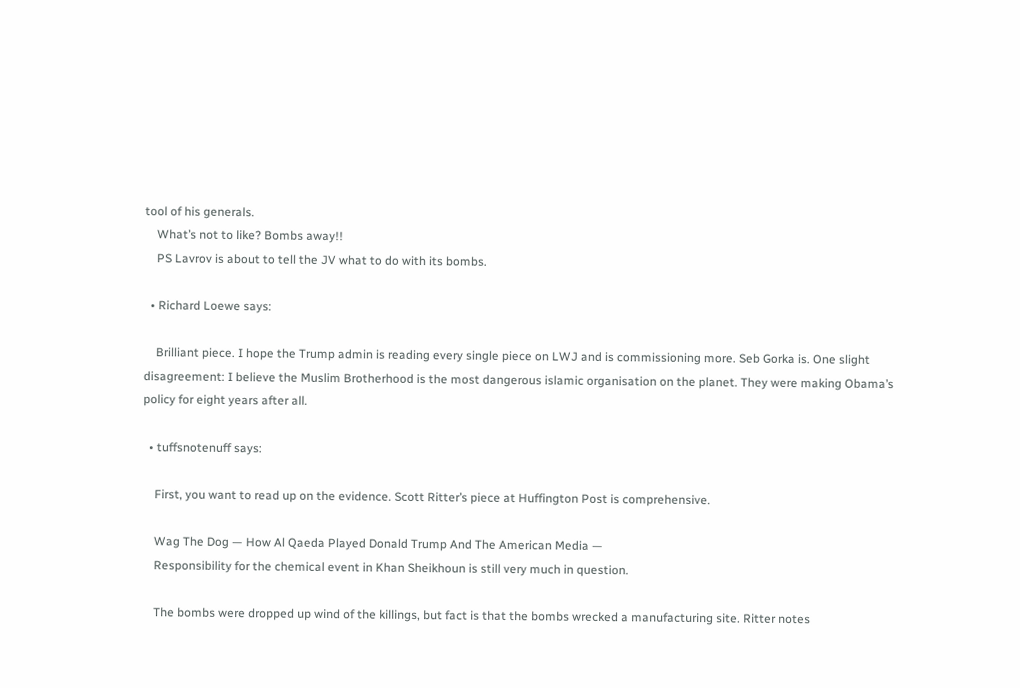tool of his generals.
    What’s not to like? Bombs away!!
    PS Lavrov is about to tell the JV what to do with its bombs.

  • Richard Loewe says:

    Brilliant piece. I hope the Trump admin is reading every single piece on LWJ and is commissioning more. Seb Gorka is. One slight disagreement: I believe the Muslim Brotherhood is the most dangerous islamic organisation on the planet. They were making Obama’s policy for eight years after all.

  • tuffsnotenuff says:

    First, you want to read up on the evidence. Scott Ritter’s piece at Huffington Post is comprehensive.

    Wag The Dog — How Al Qaeda Played Donald Trump And The American Media —
    Responsibility for the chemical event in Khan Sheikhoun is still very much in question.

    The bombs were dropped up wind of the killings, but fact is that the bombs wrecked a manufacturing site. Ritter notes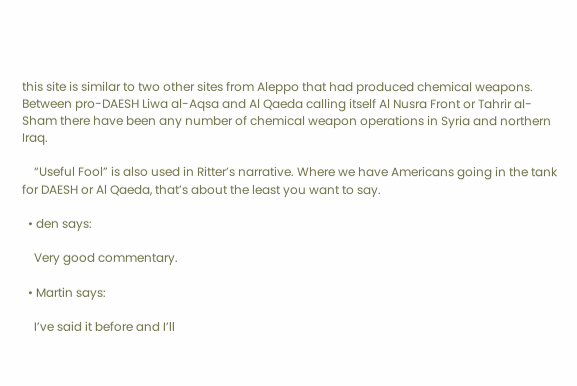this site is similar to two other sites from Aleppo that had produced chemical weapons. Between pro-DAESH Liwa al-Aqsa and Al Qaeda calling itself Al Nusra Front or Tahrir al-Sham there have been any number of chemical weapon operations in Syria and northern Iraq.

    “Useful Fool” is also used in Ritter’s narrative. Where we have Americans going in the tank for DAESH or Al Qaeda, that’s about the least you want to say.

  • den says:

    Very good commentary.

  • Martin says:

    I’ve said it before and I’ll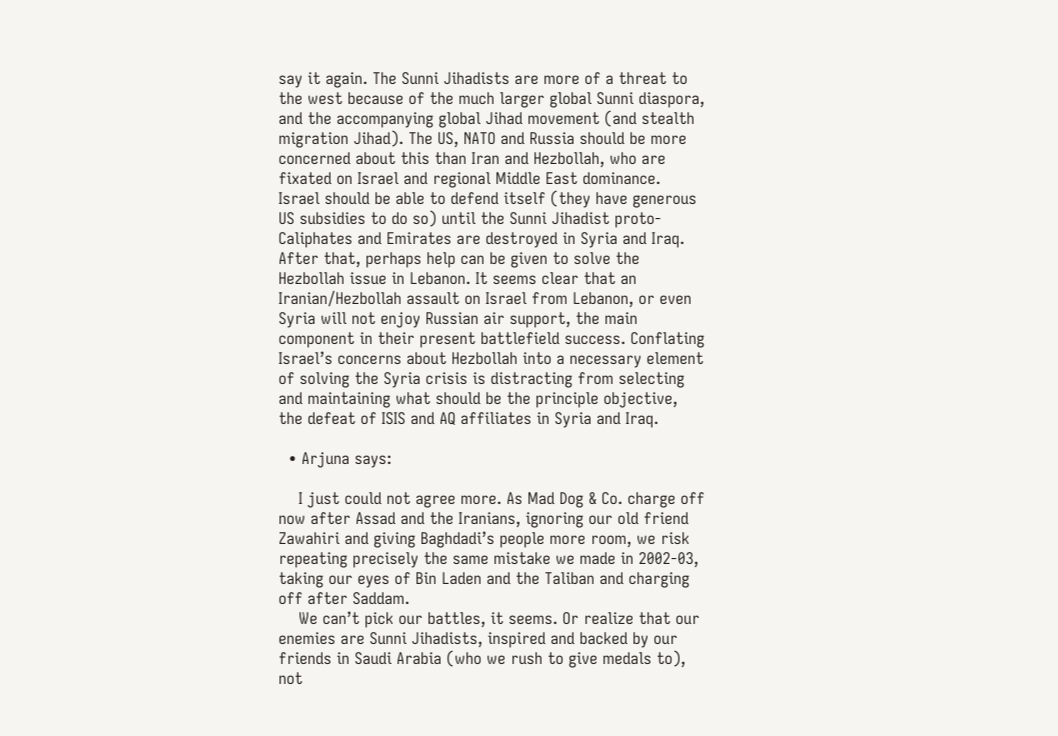say it again. The Sunni Jihadists are more of a threat to the west because of the much larger global Sunni diaspora, and the accompanying global Jihad movement (and stealth migration Jihad). The US, NATO and Russia should be more concerned about this than Iran and Hezbollah, who are fixated on Israel and regional Middle East dominance. Israel should be able to defend itself (they have generous US subsidies to do so) until the Sunni Jihadist proto-Caliphates and Emirates are destroyed in Syria and Iraq. After that, perhaps help can be given to solve the Hezbollah issue in Lebanon. It seems clear that an Iranian/Hezbollah assault on Israel from Lebanon, or even Syria will not enjoy Russian air support, the main component in their present battlefield success. Conflating Israel’s concerns about Hezbollah into a necessary element of solving the Syria crisis is distracting from selecting and maintaining what should be the principle objective, the defeat of ISIS and AQ affiliates in Syria and Iraq.

  • Arjuna says:

    I just could not agree more. As Mad Dog & Co. charge off now after Assad and the Iranians, ignoring our old friend Zawahiri and giving Baghdadi’s people more room, we risk repeating precisely the same mistake we made in 2002-03, taking our eyes of Bin Laden and the Taliban and charging off after Saddam.
    We can’t pick our battles, it seems. Or realize that our enemies are Sunni Jihadists, inspired and backed by our friends in Saudi Arabia (who we rush to give medals to), not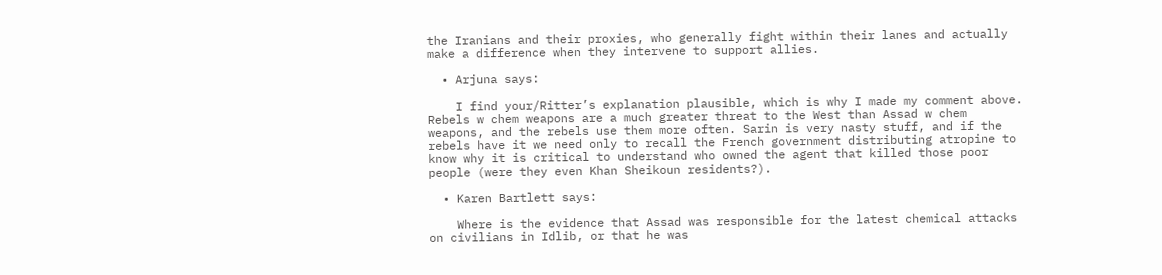the Iranians and their proxies, who generally fight within their lanes and actually make a difference when they intervene to support allies.

  • Arjuna says:

    I find your/Ritter’s explanation plausible, which is why I made my comment above. Rebels w chem weapons are a much greater threat to the West than Assad w chem weapons, and the rebels use them more often. Sarin is very nasty stuff, and if the rebels have it we need only to recall the French government distributing atropine to know why it is critical to understand who owned the agent that killed those poor people (were they even Khan Sheikoun residents?).

  • Karen Bartlett says:

    Where is the evidence that Assad was responsible for the latest chemical attacks on civilians in Idlib, or that he was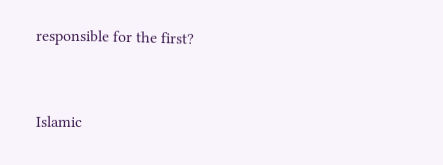responsible for the first?


Islamic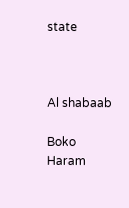state



Al shabaab

Boko Haram